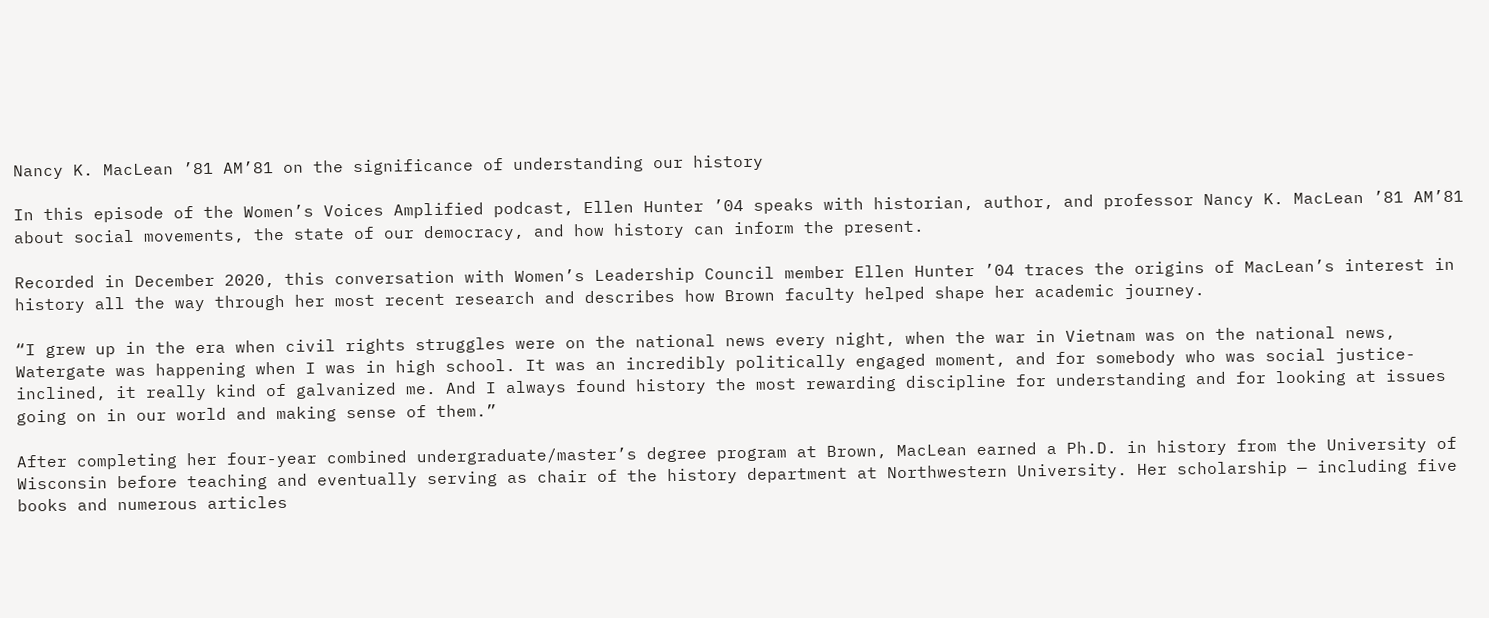Nancy K. MacLean ’81 AM’81 on the significance of understanding our history

In this episode of the Women’s Voices Amplified podcast, Ellen Hunter ’04 speaks with historian, author, and professor Nancy K. MacLean ’81 AM’81 about social movements, the state of our democracy, and how history can inform the present.

Recorded in December 2020, this conversation with Women’s Leadership Council member Ellen Hunter ’04 traces the origins of MacLean’s interest in history all the way through her most recent research and describes how Brown faculty helped shape her academic journey.

“I grew up in the era when civil rights struggles were on the national news every night, when the war in Vietnam was on the national news, Watergate was happening when I was in high school. It was an incredibly politically engaged moment, and for somebody who was social justice-inclined, it really kind of galvanized me. And I always found history the most rewarding discipline for understanding and for looking at issues going on in our world and making sense of them.”

After completing her four-year combined undergraduate/master’s degree program at Brown, MacLean earned a Ph.D. in history from the University of Wisconsin before teaching and eventually serving as chair of the history department at Northwestern University. Her scholarship — including five books and numerous articles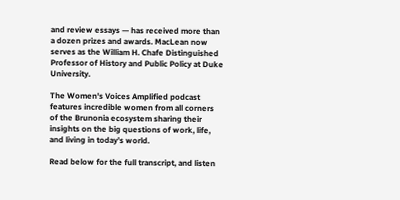and review essays — has received more than a dozen prizes and awards. MacLean now serves as the William H. Chafe Distinguished Professor of History and Public Policy at Duke University.

The Women's Voices Amplified podcast features incredible women from all corners of the Brunonia ecosystem sharing their insights on the big questions of work, life, and living in today’s world.

Read below for the full transcript, and listen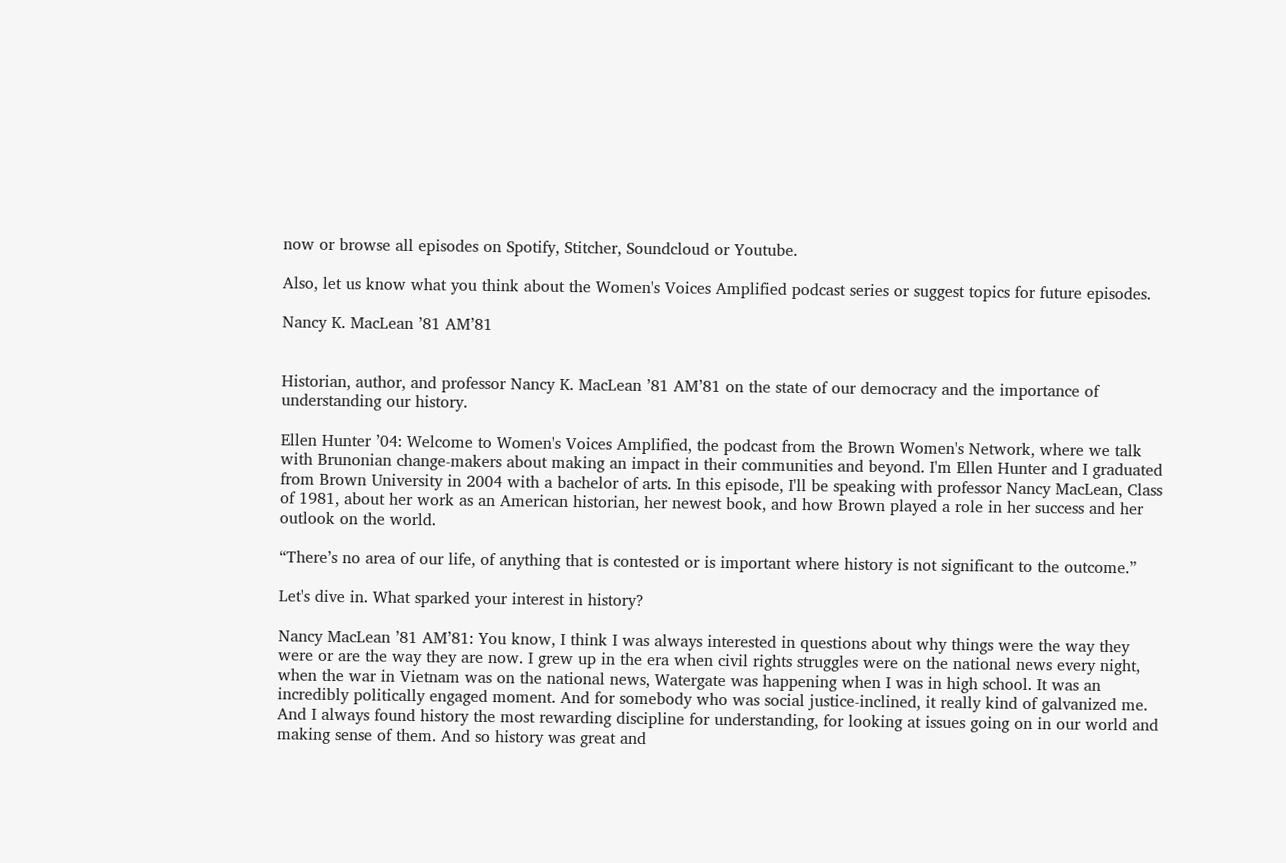now or browse all episodes on Spotify, Stitcher, Soundcloud or Youtube.

Also, let us know what you think about the Women's Voices Amplified podcast series or suggest topics for future episodes.

Nancy K. MacLean ’81 AM’81


Historian, author, and professor Nancy K. MacLean ’81 AM’81 on the state of our democracy and the importance of understanding our history.

Ellen Hunter ’04: Welcome to Women's Voices Amplified, the podcast from the Brown Women's Network, where we talk with Brunonian change-makers about making an impact in their communities and beyond. I'm Ellen Hunter and I graduated from Brown University in 2004 with a bachelor of arts. In this episode, I'll be speaking with professor Nancy MacLean, Class of 1981, about her work as an American historian, her newest book, and how Brown played a role in her success and her outlook on the world.

“There’s no area of our life, of anything that is contested or is important where history is not significant to the outcome.”

Let's dive in. What sparked your interest in history?

Nancy MacLean ’81 AM’81: You know, I think I was always interested in questions about why things were the way they were or are the way they are now. I grew up in the era when civil rights struggles were on the national news every night, when the war in Vietnam was on the national news, Watergate was happening when I was in high school. It was an incredibly politically engaged moment. And for somebody who was social justice-inclined, it really kind of galvanized me. And I always found history the most rewarding discipline for understanding, for looking at issues going on in our world and making sense of them. And so history was great and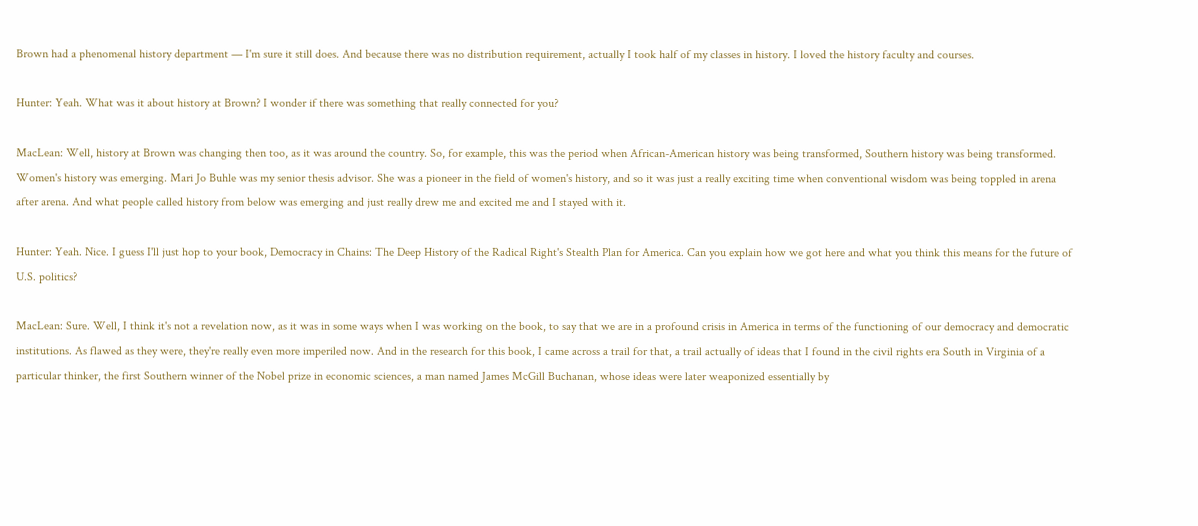Brown had a phenomenal history department — I'm sure it still does. And because there was no distribution requirement, actually I took half of my classes in history. I loved the history faculty and courses.

Hunter: Yeah. What was it about history at Brown? I wonder if there was something that really connected for you?

MacLean: Well, history at Brown was changing then too, as it was around the country. So, for example, this was the period when African-American history was being transformed, Southern history was being transformed. Women's history was emerging. Mari Jo Buhle was my senior thesis advisor. She was a pioneer in the field of women's history, and so it was just a really exciting time when conventional wisdom was being toppled in arena after arena. And what people called history from below was emerging and just really drew me and excited me and I stayed with it.

Hunter: Yeah. Nice. I guess I'll just hop to your book, Democracy in Chains: The Deep History of the Radical Right's Stealth Plan for America. Can you explain how we got here and what you think this means for the future of U.S. politics?

MacLean: Sure. Well, I think it's not a revelation now, as it was in some ways when I was working on the book, to say that we are in a profound crisis in America in terms of the functioning of our democracy and democratic institutions. As flawed as they were, they're really even more imperiled now. And in the research for this book, I came across a trail for that, a trail actually of ideas that I found in the civil rights era South in Virginia of a particular thinker, the first Southern winner of the Nobel prize in economic sciences, a man named James McGill Buchanan, whose ideas were later weaponized essentially by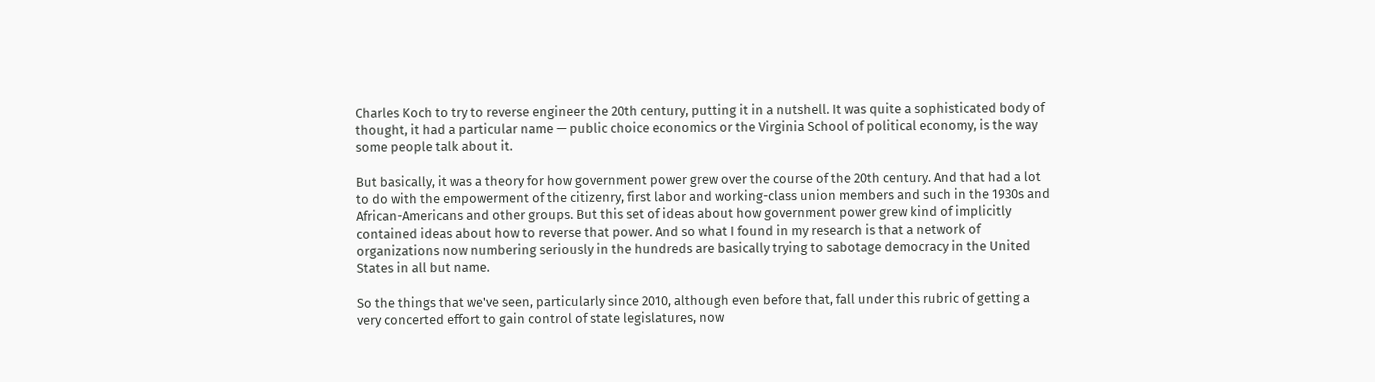Charles Koch to try to reverse engineer the 20th century, putting it in a nutshell. It was quite a sophisticated body of thought, it had a particular name — public choice economics or the Virginia School of political economy, is the way some people talk about it.

But basically, it was a theory for how government power grew over the course of the 20th century. And that had a lot to do with the empowerment of the citizenry, first labor and working-class union members and such in the 1930s and African-Americans and other groups. But this set of ideas about how government power grew kind of implicitly contained ideas about how to reverse that power. And so what I found in my research is that a network of organizations now numbering seriously in the hundreds are basically trying to sabotage democracy in the United States in all but name.

So the things that we've seen, particularly since 2010, although even before that, fall under this rubric of getting a very concerted effort to gain control of state legislatures, now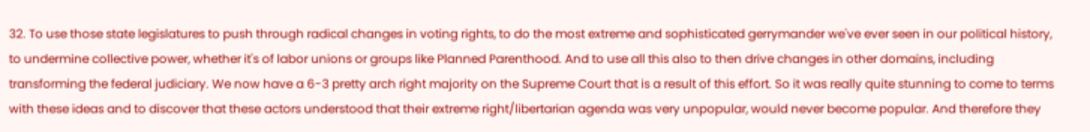32. To use those state legislatures to push through radical changes in voting rights, to do the most extreme and sophisticated gerrymander we've ever seen in our political history, to undermine collective power, whether it's of labor unions or groups like Planned Parenthood. And to use all this also to then drive changes in other domains, including transforming the federal judiciary. We now have a 6-3 pretty arch right majority on the Supreme Court that is a result of this effort. So it was really quite stunning to come to terms with these ideas and to discover that these actors understood that their extreme right/libertarian agenda was very unpopular, would never become popular. And therefore they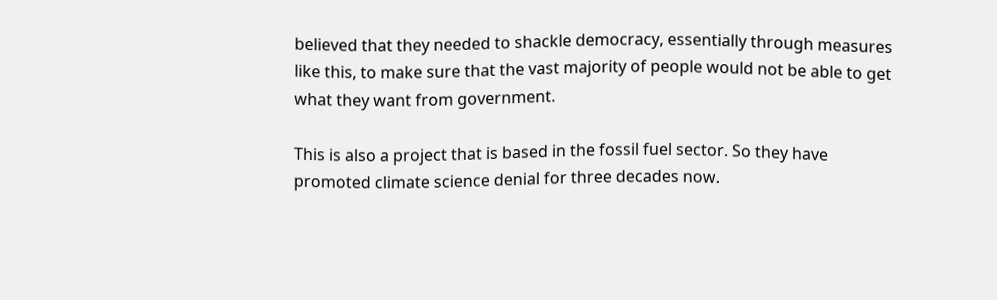believed that they needed to shackle democracy, essentially through measures like this, to make sure that the vast majority of people would not be able to get what they want from government.

This is also a project that is based in the fossil fuel sector. So they have promoted climate science denial for three decades now.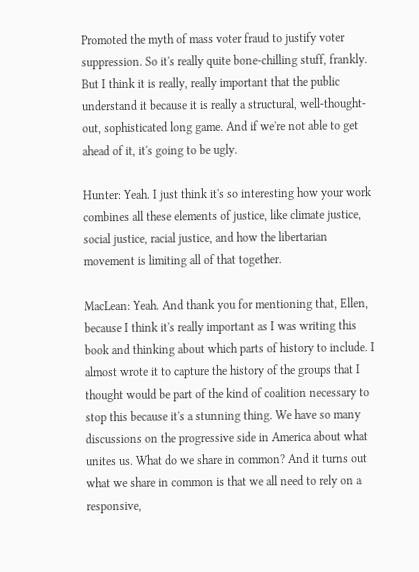Promoted the myth of mass voter fraud to justify voter suppression. So it's really quite bone-chilling stuff, frankly. But I think it is really, really important that the public understand it because it is really a structural, well-thought-out, sophisticated long game. And if we're not able to get ahead of it, it's going to be ugly.

Hunter: Yeah. I just think it's so interesting how your work combines all these elements of justice, like climate justice, social justice, racial justice, and how the libertarian movement is limiting all of that together.

MacLean: Yeah. And thank you for mentioning that, Ellen, because I think it's really important as I was writing this book and thinking about which parts of history to include. I almost wrote it to capture the history of the groups that I thought would be part of the kind of coalition necessary to stop this because it's a stunning thing. We have so many discussions on the progressive side in America about what unites us. What do we share in common? And it turns out what we share in common is that we all need to rely on a responsive,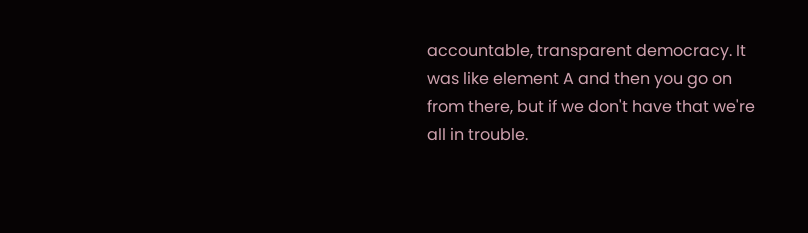accountable, transparent democracy. It was like element A and then you go on from there, but if we don't have that we're all in trouble.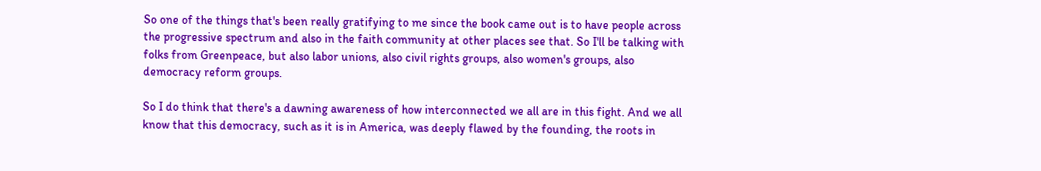So one of the things that's been really gratifying to me since the book came out is to have people across the progressive spectrum and also in the faith community at other places see that. So I'll be talking with folks from Greenpeace, but also labor unions, also civil rights groups, also women's groups, also democracy reform groups.

So I do think that there's a dawning awareness of how interconnected we all are in this fight. And we all know that this democracy, such as it is in America, was deeply flawed by the founding, the roots in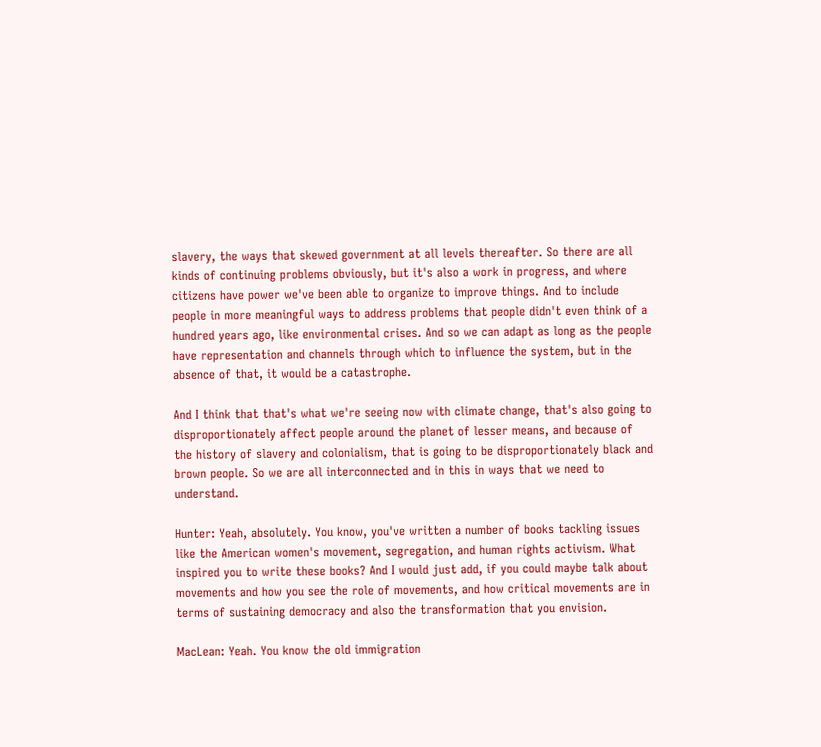slavery, the ways that skewed government at all levels thereafter. So there are all kinds of continuing problems obviously, but it's also a work in progress, and where citizens have power we've been able to organize to improve things. And to include people in more meaningful ways to address problems that people didn't even think of a hundred years ago, like environmental crises. And so we can adapt as long as the people have representation and channels through which to influence the system, but in the absence of that, it would be a catastrophe.

And I think that that's what we're seeing now with climate change, that's also going to disproportionately affect people around the planet of lesser means, and because of the history of slavery and colonialism, that is going to be disproportionately black and brown people. So we are all interconnected and in this in ways that we need to understand.

Hunter: Yeah, absolutely. You know, you've written a number of books tackling issues like the American women's movement, segregation, and human rights activism. What inspired you to write these books? And I would just add, if you could maybe talk about movements and how you see the role of movements, and how critical movements are in terms of sustaining democracy and also the transformation that you envision.

MacLean: Yeah. You know the old immigration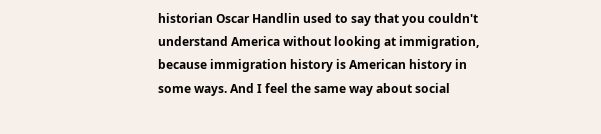historian Oscar Handlin used to say that you couldn't understand America without looking at immigration, because immigration history is American history in some ways. And I feel the same way about social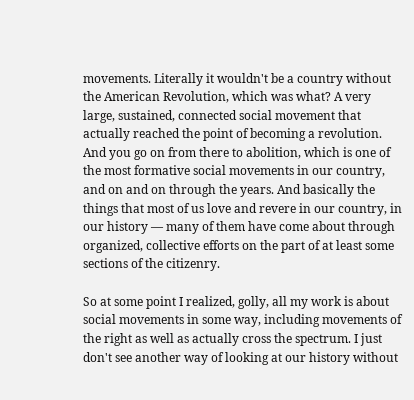movements. Literally it wouldn't be a country without the American Revolution, which was what? A very large, sustained, connected social movement that actually reached the point of becoming a revolution. And you go on from there to abolition, which is one of the most formative social movements in our country, and on and on through the years. And basically the things that most of us love and revere in our country, in our history — many of them have come about through organized, collective efforts on the part of at least some sections of the citizenry.

So at some point I realized, golly, all my work is about social movements in some way, including movements of the right as well as actually cross the spectrum. I just don't see another way of looking at our history without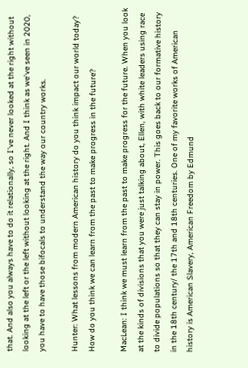that. And also you always have to do it relationally, so I've never looked at the right without looking at the left or the left without looking at the right. And I think as we've seen in 2020, you have to have those bifocals to understand the way our country works.

Hunter: What lessons from modern American history do you think impact our world today? How do you think we can learn from the past to make progress in the future?

MacLean: I think we must learn from the past to make progress for the future. When you look at the kinds of divisions that you were just talking about, Ellen, with white leaders using race to divide populations so that they can stay in power. This goes back to our formative history in the 18th century/ the 17th and 18th centuries. One of my favorite works of American history is American Slavery, American Freedom by Edmund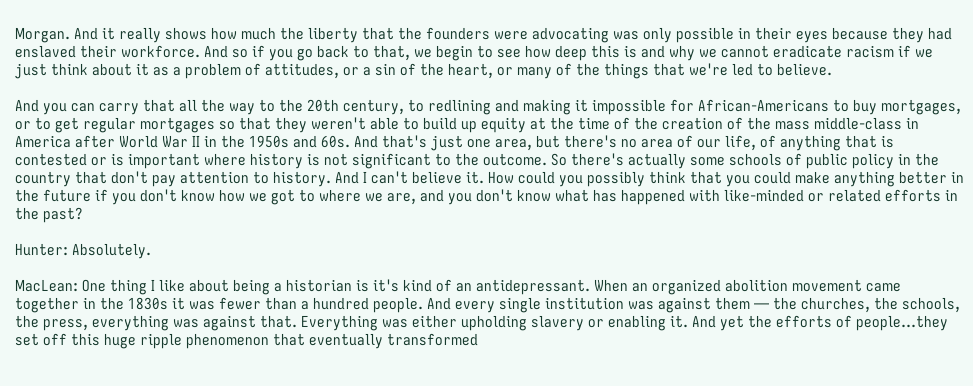Morgan. And it really shows how much the liberty that the founders were advocating was only possible in their eyes because they had enslaved their workforce. And so if you go back to that, we begin to see how deep this is and why we cannot eradicate racism if we just think about it as a problem of attitudes, or a sin of the heart, or many of the things that we're led to believe.

And you can carry that all the way to the 20th century, to redlining and making it impossible for African-Americans to buy mortgages, or to get regular mortgages so that they weren't able to build up equity at the time of the creation of the mass middle-class in America after World War II in the 1950s and 60s. And that's just one area, but there's no area of our life, of anything that is contested or is important where history is not significant to the outcome. So there's actually some schools of public policy in the country that don't pay attention to history. And I can't believe it. How could you possibly think that you could make anything better in the future if you don't know how we got to where we are, and you don't know what has happened with like-minded or related efforts in the past?

Hunter: Absolutely.

MacLean: One thing I like about being a historian is it's kind of an antidepressant. When an organized abolition movement came together in the 1830s it was fewer than a hundred people. And every single institution was against them — the churches, the schools, the press, everything was against that. Everything was either upholding slavery or enabling it. And yet the efforts of people...they set off this huge ripple phenomenon that eventually transformed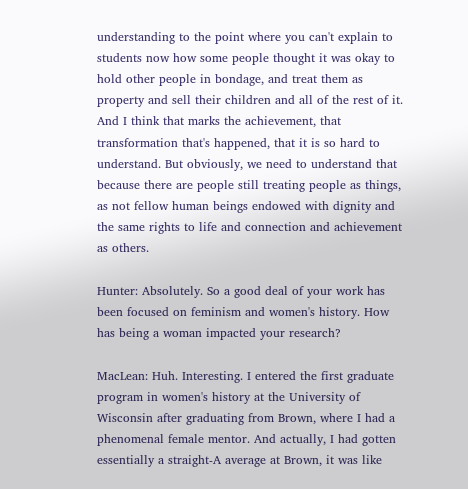understanding to the point where you can't explain to students now how some people thought it was okay to hold other people in bondage, and treat them as property and sell their children and all of the rest of it. And I think that marks the achievement, that transformation that's happened, that it is so hard to understand. But obviously, we need to understand that because there are people still treating people as things, as not fellow human beings endowed with dignity and the same rights to life and connection and achievement as others.

Hunter: Absolutely. So a good deal of your work has been focused on feminism and women's history. How has being a woman impacted your research?

MacLean: Huh. Interesting. I entered the first graduate program in women's history at the University of Wisconsin after graduating from Brown, where I had a phenomenal female mentor. And actually, I had gotten essentially a straight-A average at Brown, it was like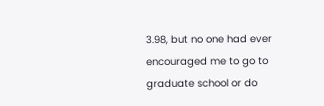3.98, but no one had ever encouraged me to go to graduate school or do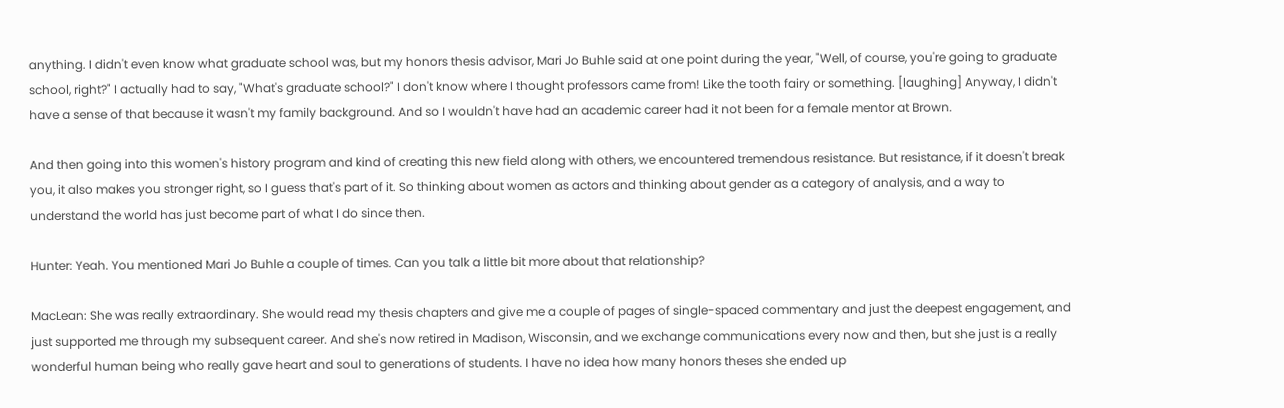anything. I didn't even know what graduate school was, but my honors thesis advisor, Mari Jo Buhle said at one point during the year, "Well, of course, you're going to graduate school, right?" I actually had to say, "What's graduate school?" I don't know where I thought professors came from! Like the tooth fairy or something. [laughing] Anyway, I didn't have a sense of that because it wasn't my family background. And so I wouldn't have had an academic career had it not been for a female mentor at Brown.

And then going into this women's history program and kind of creating this new field along with others, we encountered tremendous resistance. But resistance, if it doesn't break you, it also makes you stronger right, so I guess that's part of it. So thinking about women as actors and thinking about gender as a category of analysis, and a way to understand the world has just become part of what I do since then.

Hunter: Yeah. You mentioned Mari Jo Buhle a couple of times. Can you talk a little bit more about that relationship?

MacLean: She was really extraordinary. She would read my thesis chapters and give me a couple of pages of single-spaced commentary and just the deepest engagement, and just supported me through my subsequent career. And she's now retired in Madison, Wisconsin, and we exchange communications every now and then, but she just is a really wonderful human being who really gave heart and soul to generations of students. I have no idea how many honors theses she ended up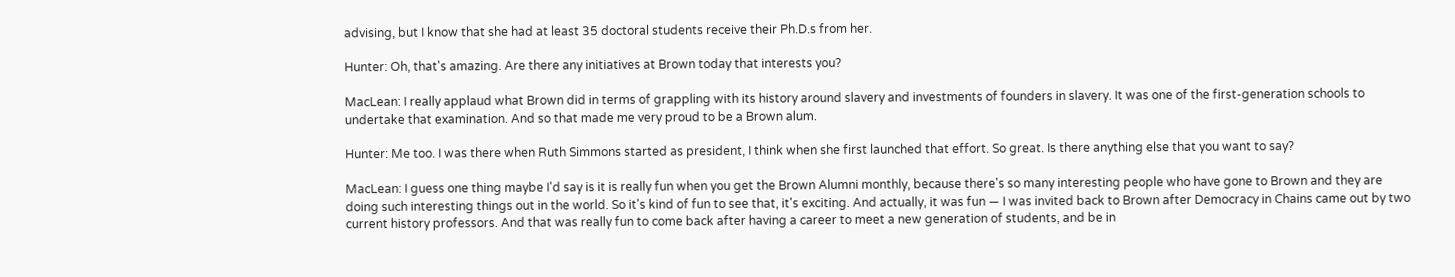advising, but I know that she had at least 35 doctoral students receive their Ph.D.s from her.

Hunter: Oh, that's amazing. Are there any initiatives at Brown today that interests you?

MacLean: I really applaud what Brown did in terms of grappling with its history around slavery and investments of founders in slavery. It was one of the first-generation schools to undertake that examination. And so that made me very proud to be a Brown alum.

Hunter: Me too. I was there when Ruth Simmons started as president, I think when she first launched that effort. So great. Is there anything else that you want to say?

MacLean: I guess one thing maybe I'd say is it is really fun when you get the Brown Alumni monthly, because there's so many interesting people who have gone to Brown and they are doing such interesting things out in the world. So it's kind of fun to see that, it's exciting. And actually, it was fun — I was invited back to Brown after Democracy in Chains came out by two current history professors. And that was really fun to come back after having a career to meet a new generation of students, and be in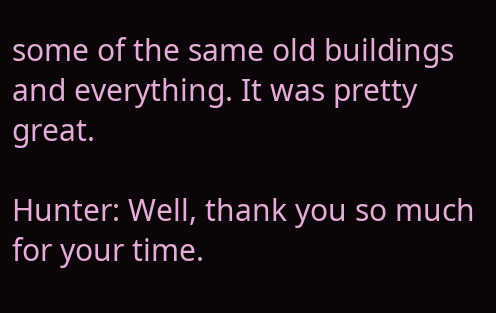some of the same old buildings and everything. It was pretty great.

Hunter: Well, thank you so much for your time.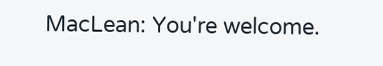MacLean: You're welcome.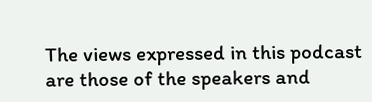The views expressed in this podcast are those of the speakers and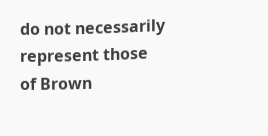do not necessarily represent those of Brown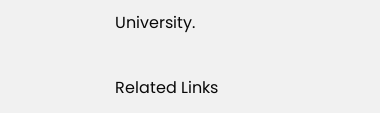University.

Related Links